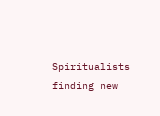Spiritualists finding new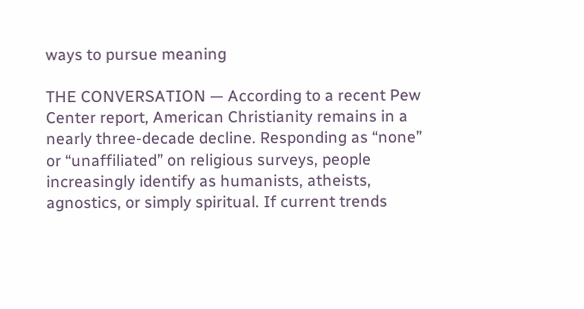ways to pursue meaning

THE CONVERSATION — According to a recent Pew Center report, American Christianity remains in a nearly three-decade decline. Responding as “none” or “unaffiliated” on religious surveys, people increasingly identify as humanists, atheists, agnostics, or simply spiritual. If current trends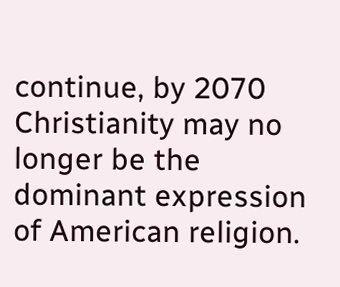continue, by 2070 Christianity may no longer be the dominant expression of American religion.